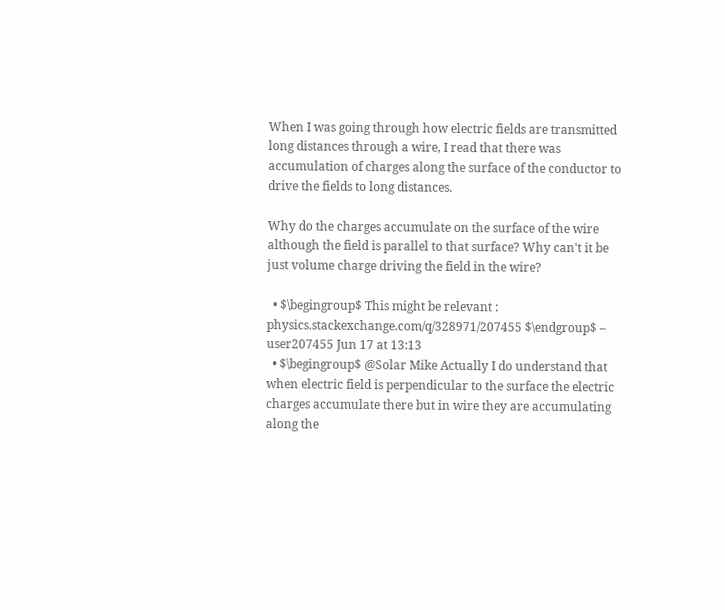When I was going through how electric fields are transmitted long distances through a wire, I read that there was accumulation of charges along the surface of the conductor to drive the fields to long distances.

Why do the charges accumulate on the surface of the wire although the field is parallel to that surface? Why can't it be just volume charge driving the field in the wire?

  • $\begingroup$ This might be relevant : physics.stackexchange.com/q/328971/207455 $\endgroup$ – user207455 Jun 17 at 13:13
  • $\begingroup$ @Solar Mike Actually I do understand that when electric field is perpendicular to the surface the electric charges accumulate there but in wire they are accumulating along the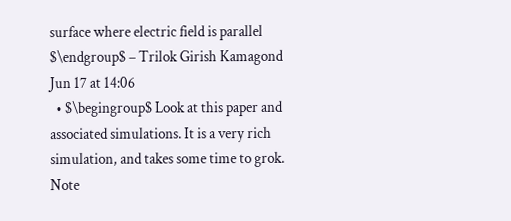surface where electric field is parallel $\endgroup$ – Trilok Girish Kamagond Jun 17 at 14:06
  • $\begingroup$ Look at this paper and associated simulations. It is a very rich simulation, and takes some time to grok. Note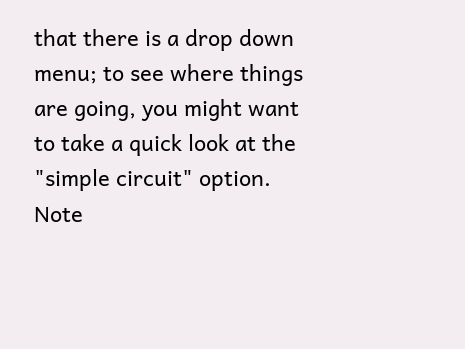that there is a drop down menu; to see where things are going, you might want to take a quick look at the "simple circuit" option. Note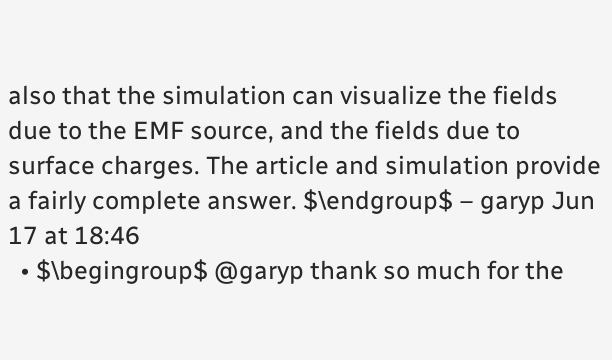also that the simulation can visualize the fields due to the EMF source, and the fields due to surface charges. The article and simulation provide a fairly complete answer. $\endgroup$ – garyp Jun 17 at 18:46
  • $\begingroup$ @garyp thank so much for the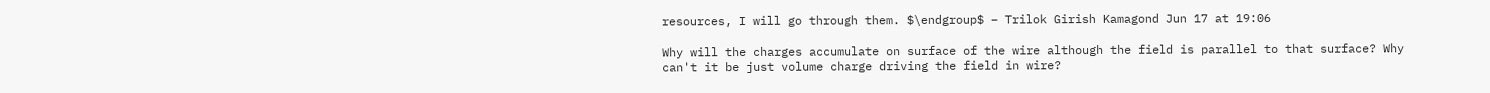resources, I will go through them. $\endgroup$ – Trilok Girish Kamagond Jun 17 at 19:06

Why will the charges accumulate on surface of the wire although the field is parallel to that surface? Why can't it be just volume charge driving the field in wire?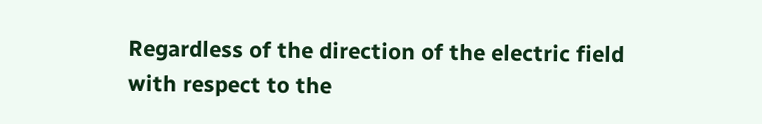Regardless of the direction of the electric field with respect to the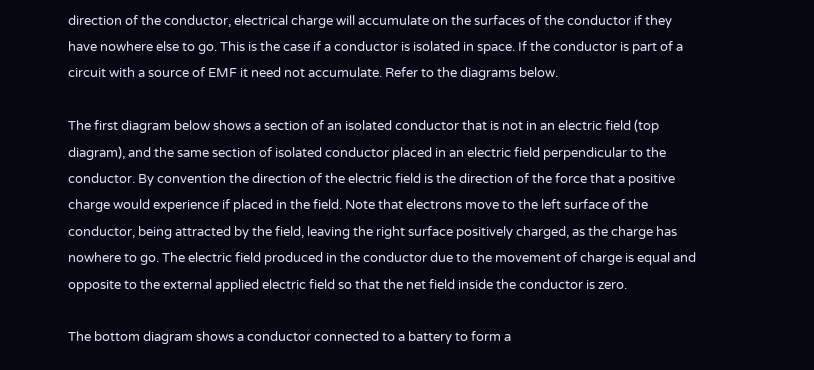direction of the conductor, electrical charge will accumulate on the surfaces of the conductor if they have nowhere else to go. This is the case if a conductor is isolated in space. If the conductor is part of a circuit with a source of EMF it need not accumulate. Refer to the diagrams below.

The first diagram below shows a section of an isolated conductor that is not in an electric field (top diagram), and the same section of isolated conductor placed in an electric field perpendicular to the conductor. By convention the direction of the electric field is the direction of the force that a positive charge would experience if placed in the field. Note that electrons move to the left surface of the conductor, being attracted by the field, leaving the right surface positively charged, as the charge has nowhere to go. The electric field produced in the conductor due to the movement of charge is equal and opposite to the external applied electric field so that the net field inside the conductor is zero.

The bottom diagram shows a conductor connected to a battery to form a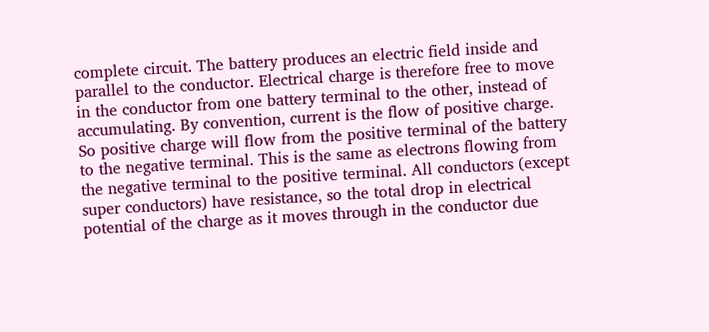complete circuit. The battery produces an electric field inside and parallel to the conductor. Electrical charge is therefore free to move in the conductor from one battery terminal to the other, instead of accumulating. By convention, current is the flow of positive charge. So positive charge will flow from the positive terminal of the battery to the negative terminal. This is the same as electrons flowing from the negative terminal to the positive terminal. All conductors (except super conductors) have resistance, so the total drop in electrical potential of the charge as it moves through in the conductor due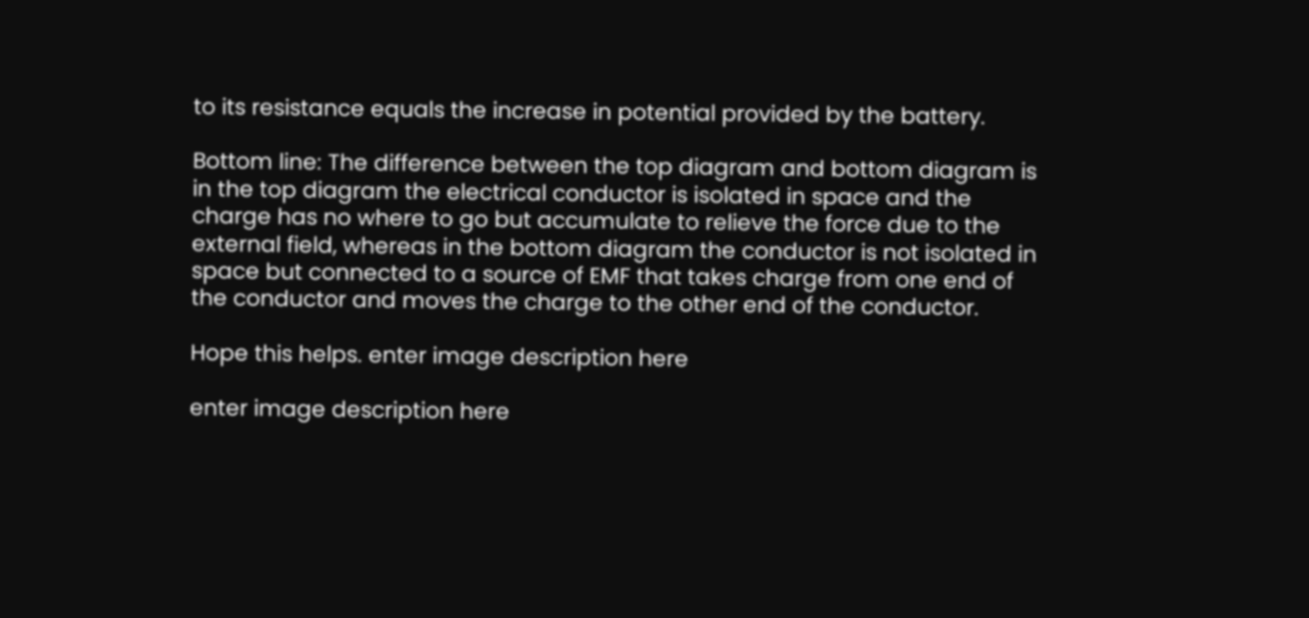to its resistance equals the increase in potential provided by the battery.

Bottom line: The difference between the top diagram and bottom diagram is in the top diagram the electrical conductor is isolated in space and the charge has no where to go but accumulate to relieve the force due to the external field, whereas in the bottom diagram the conductor is not isolated in space but connected to a source of EMF that takes charge from one end of the conductor and moves the charge to the other end of the conductor.

Hope this helps. enter image description here

enter image description here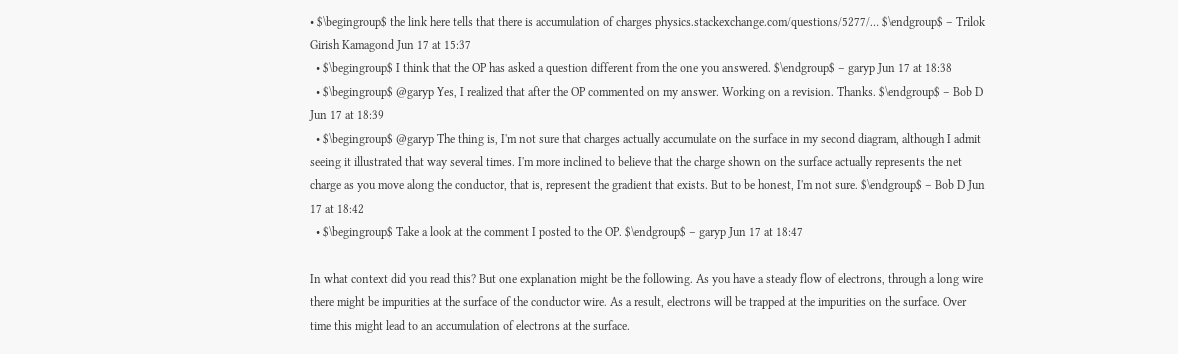• $\begingroup$ the link here tells that there is accumulation of charges physics.stackexchange.com/questions/5277/… $\endgroup$ – Trilok Girish Kamagond Jun 17 at 15:37
  • $\begingroup$ I think that the OP has asked a question different from the one you answered. $\endgroup$ – garyp Jun 17 at 18:38
  • $\begingroup$ @garyp Yes, I realized that after the OP commented on my answer. Working on a revision. Thanks. $\endgroup$ – Bob D Jun 17 at 18:39
  • $\begingroup$ @garyp The thing is, I'm not sure that charges actually accumulate on the surface in my second diagram, although I admit seeing it illustrated that way several times. I'm more inclined to believe that the charge shown on the surface actually represents the net charge as you move along the conductor, that is, represent the gradient that exists. But to be honest, I'm not sure. $\endgroup$ – Bob D Jun 17 at 18:42
  • $\begingroup$ Take a look at the comment I posted to the OP. $\endgroup$ – garyp Jun 17 at 18:47

In what context did you read this? But one explanation might be the following. As you have a steady flow of electrons, through a long wire there might be impurities at the surface of the conductor wire. As a result, electrons will be trapped at the impurities on the surface. Over time this might lead to an accumulation of electrons at the surface.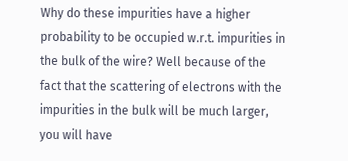Why do these impurities have a higher probability to be occupied w.r.t. impurities in the bulk of the wire? Well because of the fact that the scattering of electrons with the impurities in the bulk will be much larger, you will have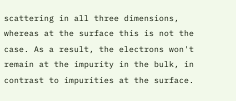scattering in all three dimensions, whereas at the surface this is not the case. As a result, the electrons won't remain at the impurity in the bulk, in contrast to impurities at the surface.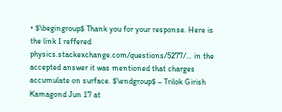• $\begingroup$ Thank you for your response. Here is the link I reffered physics.stackexchange.com/questions/5277/… in the accepted answer it was mentioned that charges accumulate on surface. $\endgroup$ – Trilok Girish Kamagond Jun 17 at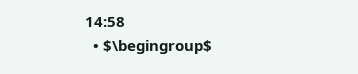14:58
  • $\begingroup$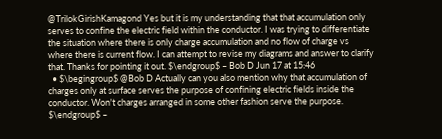@TrilokGirishKamagond Yes but it is my understanding that that accumulation only serves to confine the electric field within the conductor. I was trying to differentiate the situation where there is only charge accumulation and no flow of charge vs where there is current flow. I can attempt to revise my diagrams and answer to clarify that. Thanks for pointing it out. $\endgroup$ – Bob D Jun 17 at 15:46
  • $\begingroup$ @Bob D Actually can you also mention why that accumulation of charges only at surface serves the purpose of confining electric fields inside the conductor. Won't charges arranged in some other fashion serve the purpose. $\endgroup$ –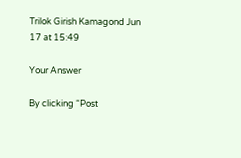Trilok Girish Kamagond Jun 17 at 15:49

Your Answer

By clicking “Post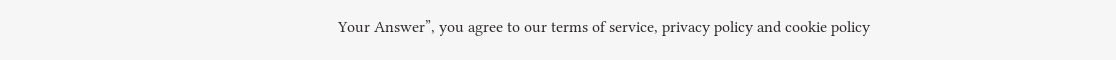Your Answer”, you agree to our terms of service, privacy policy and cookie policy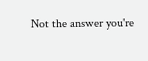Not the answer you're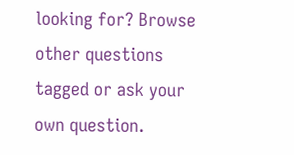looking for? Browse other questions tagged or ask your own question.